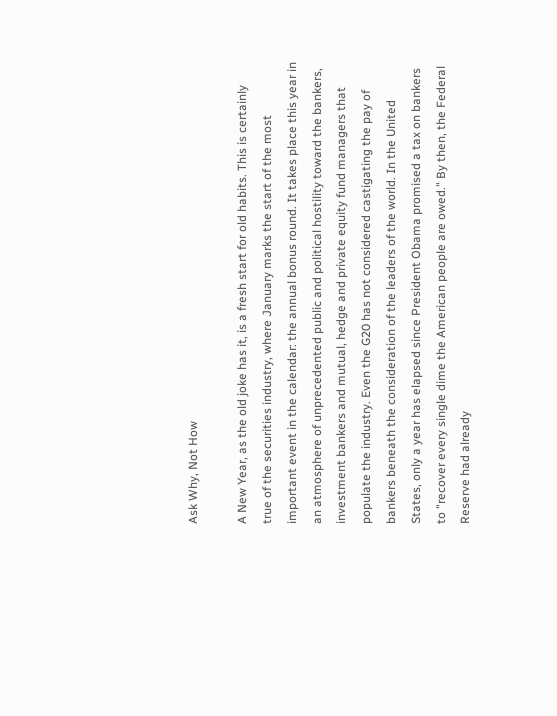Ask Why, Not How

A New Year, as the old joke has it, is a fresh start for old habits. This is certainly true of the securities industry, where January marks the start of the most important event in the calendar: the annual bonus round. It takes place this year in an atmosphere of unprecedented public and political hostility toward the bankers, investment bankers and mutual, hedge and private equity fund managers that populate the industry. Even the G20 has not considered castigating the pay of bankers beneath the consideration of the leaders of the world. In the United States, only a year has elapsed since President Obama promised a tax on bankers to "recover every single dime the American people are owed." By then, the Federal Reserve had already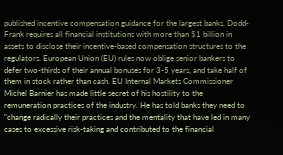published incentive compensation guidance for the largest banks. Dodd-Frank requires all financial institutions with more than $1 billion in assets to disclose their incentive-based compensation structures to the regulators. European Union (EU) rules now oblige senior bankers to defer two-thirds of their annual bonuses for 3-5 years, and take half of them in stock rather than cash. EU Internal Markets Commissioner Michel Barnier has made little secret of his hostility to the remuneration practices of the industry. He has told banks they need to "change radically their practices and the mentality that have led in many cases to excessive risk-taking and contributed to the financial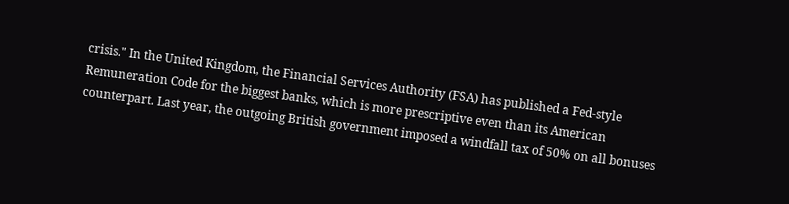crisis." In the United Kingdom, the Financial Services Authority (FSA) has published a Fed-style Remuneration Code for the biggest banks, which is more prescriptive even than its American counterpart. Last year, the outgoing British government imposed a windfall tax of 50% on all bonuses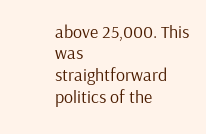above 25,000. This was straightforward politics of the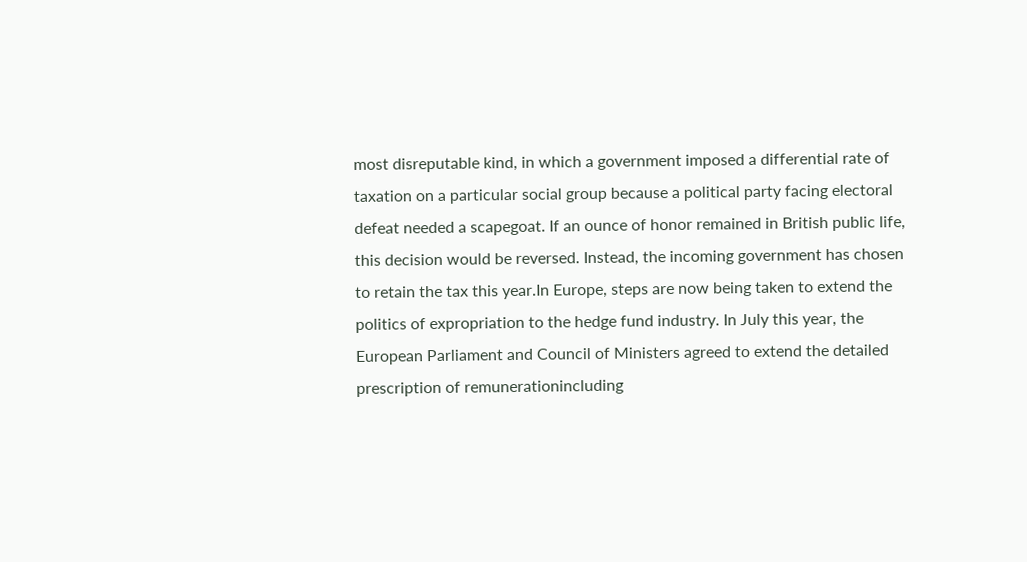most disreputable kind, in which a government imposed a differential rate of taxation on a particular social group because a political party facing electoral defeat needed a scapegoat. If an ounce of honor remained in British public life, this decision would be reversed. Instead, the incoming government has chosen to retain the tax this year.In Europe, steps are now being taken to extend the politics of expropriation to the hedge fund industry. In July this year, the European Parliament and Council of Ministers agreed to extend the detailed prescription of remunerationincluding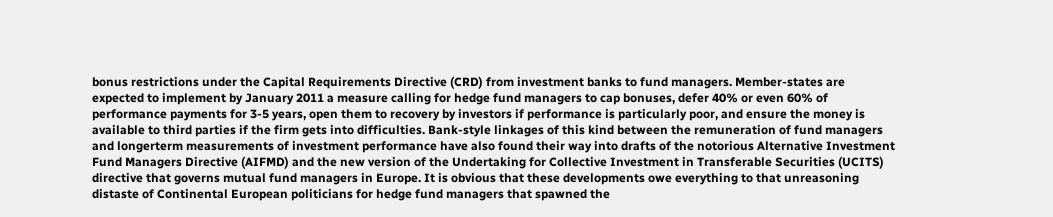bonus restrictions under the Capital Requirements Directive (CRD) from investment banks to fund managers. Member-states are expected to implement by January 2011 a measure calling for hedge fund managers to cap bonuses, defer 40% or even 60% of performance payments for 3-5 years, open them to recovery by investors if performance is particularly poor, and ensure the money is available to third parties if the firm gets into difficulties. Bank-style linkages of this kind between the remuneration of fund managers and longerterm measurements of investment performance have also found their way into drafts of the notorious Alternative Investment Fund Managers Directive (AIFMD) and the new version of the Undertaking for Collective Investment in Transferable Securities (UCITS) directive that governs mutual fund managers in Europe. It is obvious that these developments owe everything to that unreasoning distaste of Continental European politicians for hedge fund managers that spawned the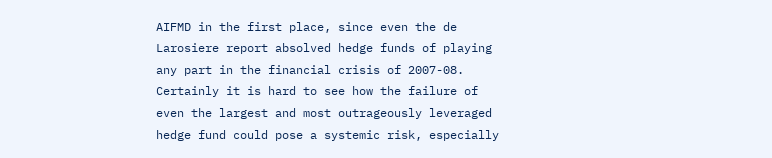AIFMD in the first place, since even the de Larosiere report absolved hedge funds of playing any part in the financial crisis of 2007-08. Certainly it is hard to see how the failure of even the largest and most outrageously leveraged hedge fund could pose a systemic risk, especially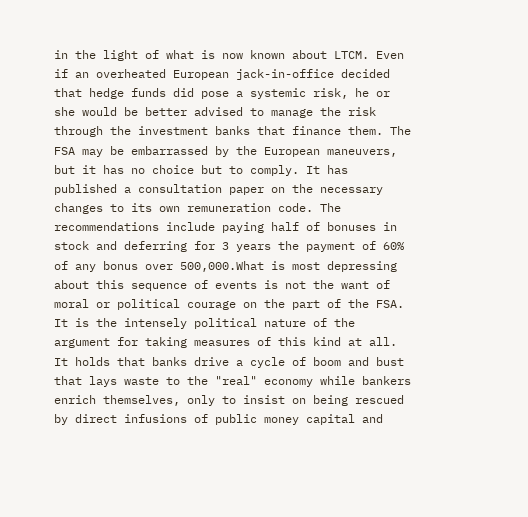in the light of what is now known about LTCM. Even if an overheated European jack-in-office decided that hedge funds did pose a systemic risk, he or she would be better advised to manage the risk through the investment banks that finance them. The FSA may be embarrassed by the European maneuvers, but it has no choice but to comply. It has published a consultation paper on the necessary changes to its own remuneration code. The recommendations include paying half of bonuses in stock and deferring for 3 years the payment of 60% of any bonus over 500,000.What is most depressing about this sequence of events is not the want of moral or political courage on the part of the FSA. It is the intensely political nature of the argument for taking measures of this kind at all. It holds that banks drive a cycle of boom and bust that lays waste to the "real" economy while bankers enrich themselves, only to insist on being rescued by direct infusions of public money capital and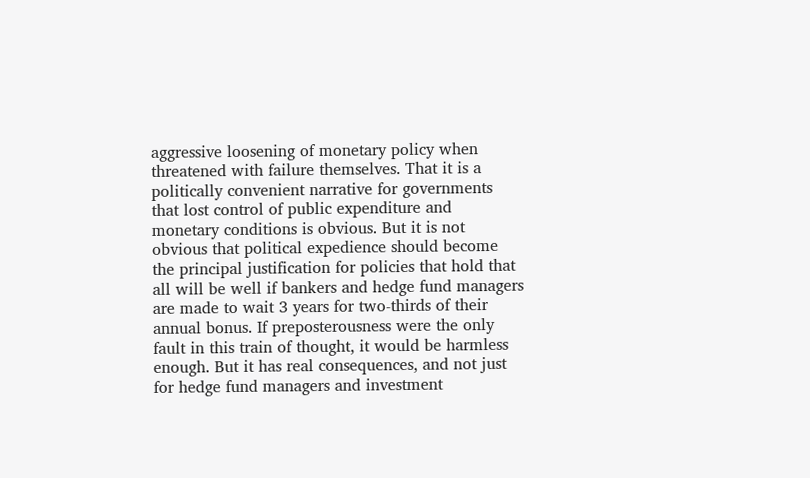aggressive loosening of monetary policy when threatened with failure themselves. That it is a politically convenient narrative for governments that lost control of public expenditure and monetary conditions is obvious. But it is not obvious that political expedience should become the principal justification for policies that hold that all will be well if bankers and hedge fund managers are made to wait 3 years for two-thirds of their annual bonus. If preposterousness were the only fault in this train of thought, it would be harmless enough. But it has real consequences, and not just for hedge fund managers and investment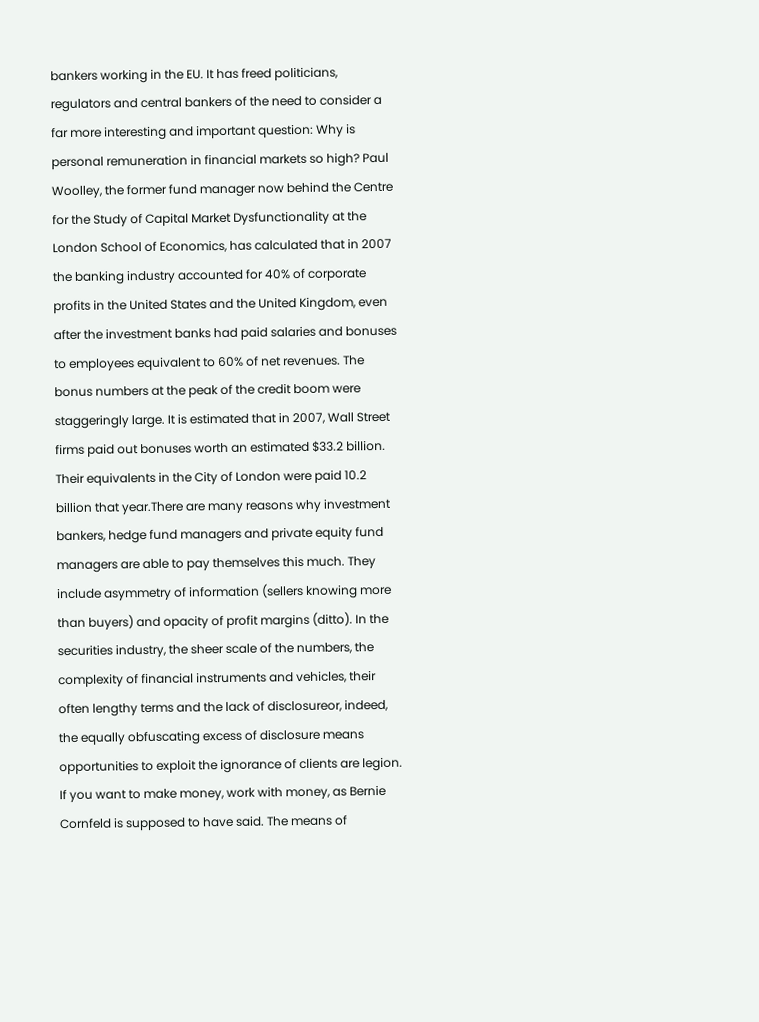bankers working in the EU. It has freed politicians, regulators and central bankers of the need to consider a far more interesting and important question: Why is personal remuneration in financial markets so high? Paul Woolley, the former fund manager now behind the Centre for the Study of Capital Market Dysfunctionality at the London School of Economics, has calculated that in 2007 the banking industry accounted for 40% of corporate profits in the United States and the United Kingdom, even after the investment banks had paid salaries and bonuses to employees equivalent to 60% of net revenues. The bonus numbers at the peak of the credit boom were staggeringly large. It is estimated that in 2007, Wall Street firms paid out bonuses worth an estimated $33.2 billion. Their equivalents in the City of London were paid 10.2 billion that year.There are many reasons why investment bankers, hedge fund managers and private equity fund managers are able to pay themselves this much. They include asymmetry of information (sellers knowing more than buyers) and opacity of profit margins (ditto). In the securities industry, the sheer scale of the numbers, the complexity of financial instruments and vehicles, their often lengthy terms and the lack of disclosureor, indeed, the equally obfuscating excess of disclosure means opportunities to exploit the ignorance of clients are legion. If you want to make money, work with money, as Bernie Cornfeld is supposed to have said. The means of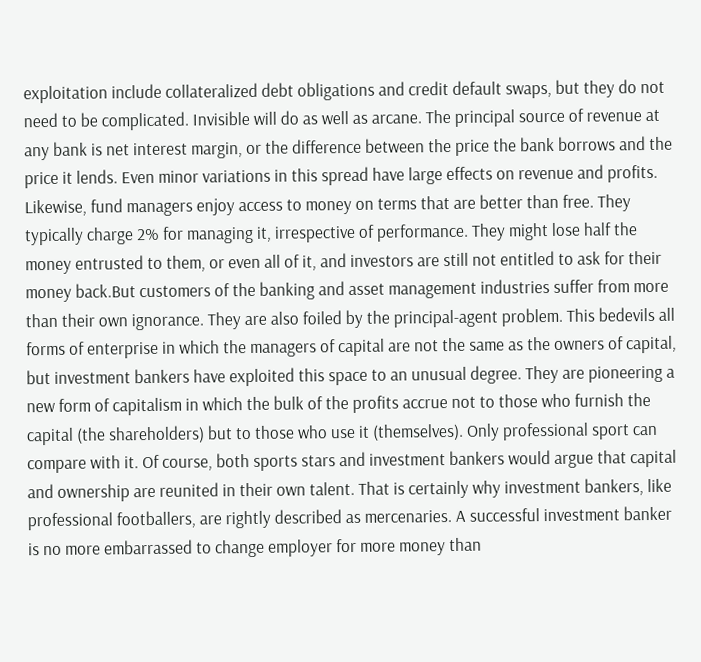exploitation include collateralized debt obligations and credit default swaps, but they do not need to be complicated. Invisible will do as well as arcane. The principal source of revenue at any bank is net interest margin, or the difference between the price the bank borrows and the price it lends. Even minor variations in this spread have large effects on revenue and profits. Likewise, fund managers enjoy access to money on terms that are better than free. They typically charge 2% for managing it, irrespective of performance. They might lose half the money entrusted to them, or even all of it, and investors are still not entitled to ask for their money back.But customers of the banking and asset management industries suffer from more than their own ignorance. They are also foiled by the principal-agent problem. This bedevils all forms of enterprise in which the managers of capital are not the same as the owners of capital, but investment bankers have exploited this space to an unusual degree. They are pioneering a new form of capitalism in which the bulk of the profits accrue not to those who furnish the capital (the shareholders) but to those who use it (themselves). Only professional sport can compare with it. Of course, both sports stars and investment bankers would argue that capital and ownership are reunited in their own talent. That is certainly why investment bankers, like professional footballers, are rightly described as mercenaries. A successful investment banker is no more embarrassed to change employer for more money than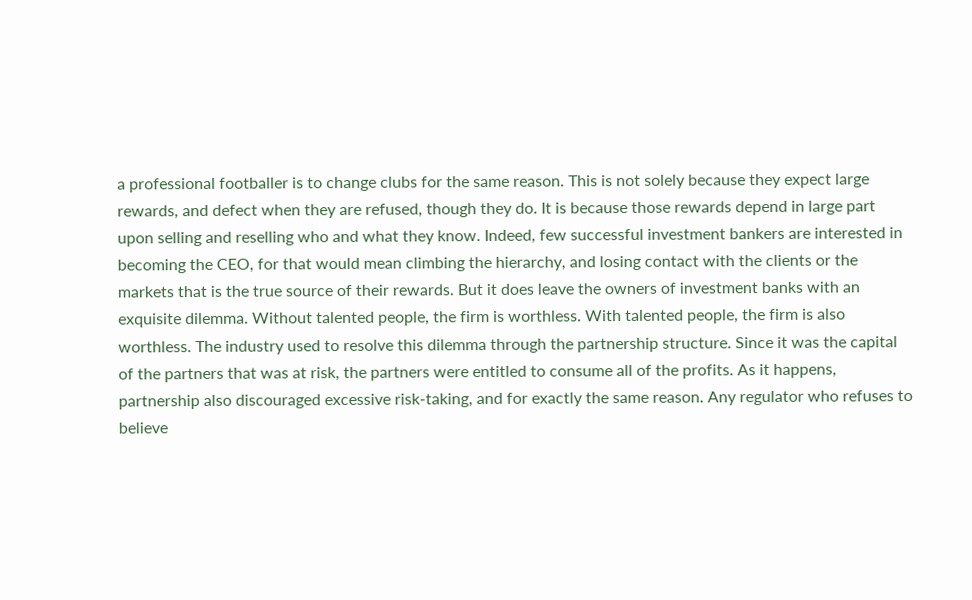a professional footballer is to change clubs for the same reason. This is not solely because they expect large rewards, and defect when they are refused, though they do. It is because those rewards depend in large part upon selling and reselling who and what they know. Indeed, few successful investment bankers are interested in becoming the CEO, for that would mean climbing the hierarchy, and losing contact with the clients or the markets that is the true source of their rewards. But it does leave the owners of investment banks with an exquisite dilemma. Without talented people, the firm is worthless. With talented people, the firm is also worthless. The industry used to resolve this dilemma through the partnership structure. Since it was the capital of the partners that was at risk, the partners were entitled to consume all of the profits. As it happens, partnership also discouraged excessive risk-taking, and for exactly the same reason. Any regulator who refuses to believe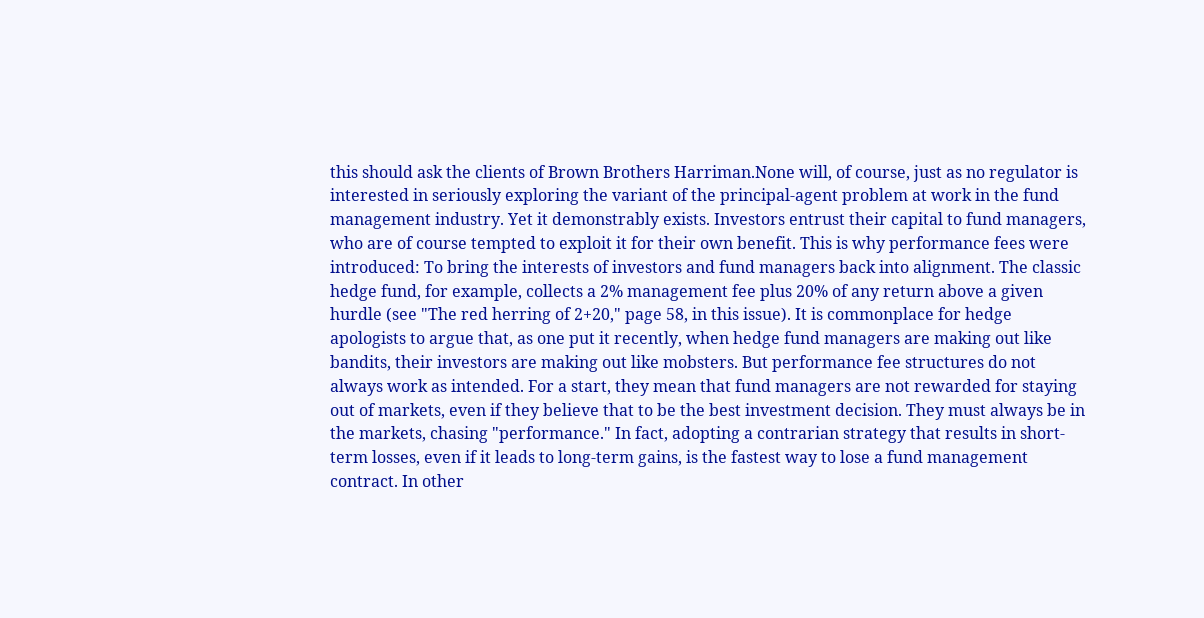this should ask the clients of Brown Brothers Harriman.None will, of course, just as no regulator is interested in seriously exploring the variant of the principal-agent problem at work in the fund management industry. Yet it demonstrably exists. Investors entrust their capital to fund managers, who are of course tempted to exploit it for their own benefit. This is why performance fees were introduced: To bring the interests of investors and fund managers back into alignment. The classic hedge fund, for example, collects a 2% management fee plus 20% of any return above a given hurdle (see "The red herring of 2+20," page 58, in this issue). It is commonplace for hedge apologists to argue that, as one put it recently, when hedge fund managers are making out like bandits, their investors are making out like mobsters. But performance fee structures do not always work as intended. For a start, they mean that fund managers are not rewarded for staying out of markets, even if they believe that to be the best investment decision. They must always be in the markets, chasing "performance." In fact, adopting a contrarian strategy that results in short-term losses, even if it leads to long-term gains, is the fastest way to lose a fund management contract. In other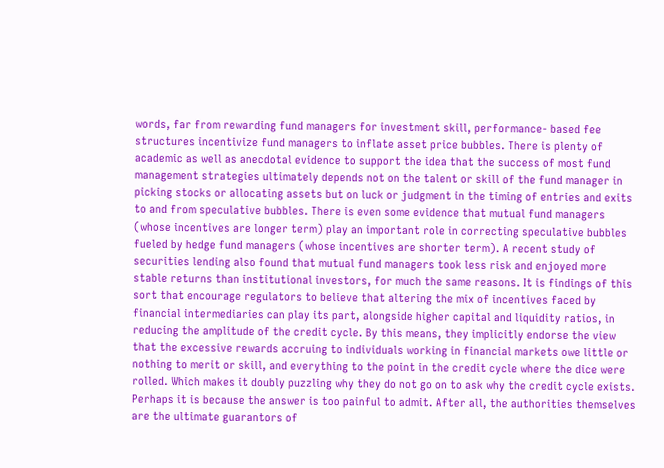words, far from rewarding fund managers for investment skill, performance- based fee structures incentivize fund managers to inflate asset price bubbles. There is plenty of academic as well as anecdotal evidence to support the idea that the success of most fund management strategies ultimately depends not on the talent or skill of the fund manager in picking stocks or allocating assets but on luck or judgment in the timing of entries and exits to and from speculative bubbles. There is even some evidence that mutual fund managers (whose incentives are longer term) play an important role in correcting speculative bubbles fueled by hedge fund managers (whose incentives are shorter term). A recent study of securities lending also found that mutual fund managers took less risk and enjoyed more stable returns than institutional investors, for much the same reasons. It is findings of this sort that encourage regulators to believe that altering the mix of incentives faced by financial intermediaries can play its part, alongside higher capital and liquidity ratios, in reducing the amplitude of the credit cycle. By this means, they implicitly endorse the view that the excessive rewards accruing to individuals working in financial markets owe little or nothing to merit or skill, and everything to the point in the credit cycle where the dice were rolled. Which makes it doubly puzzling why they do not go on to ask why the credit cycle exists. Perhaps it is because the answer is too painful to admit. After all, the authorities themselves are the ultimate guarantors of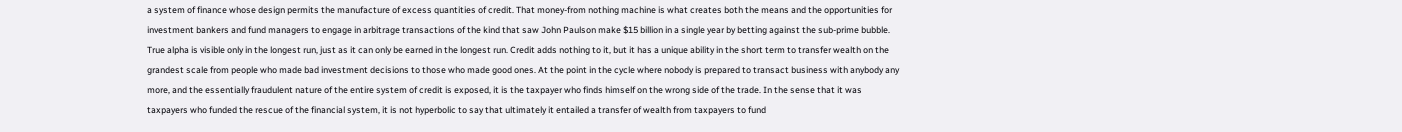a system of finance whose design permits the manufacture of excess quantities of credit. That money-from nothing machine is what creates both the means and the opportunities for investment bankers and fund managers to engage in arbitrage transactions of the kind that saw John Paulson make $15 billion in a single year by betting against the sub-prime bubble. True alpha is visible only in the longest run, just as it can only be earned in the longest run. Credit adds nothing to it, but it has a unique ability in the short term to transfer wealth on the grandest scale from people who made bad investment decisions to those who made good ones. At the point in the cycle where nobody is prepared to transact business with anybody any more, and the essentially fraudulent nature of the entire system of credit is exposed, it is the taxpayer who finds himself on the wrong side of the trade. In the sense that it was taxpayers who funded the rescue of the financial system, it is not hyperbolic to say that ultimately it entailed a transfer of wealth from taxpayers to fund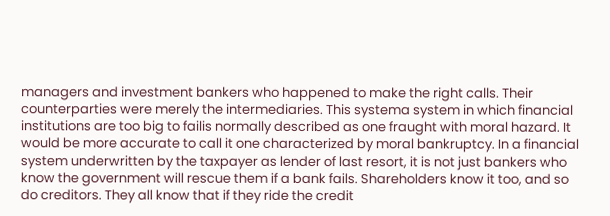managers and investment bankers who happened to make the right calls. Their counterparties were merely the intermediaries. This systema system in which financial institutions are too big to failis normally described as one fraught with moral hazard. It would be more accurate to call it one characterized by moral bankruptcy. In a financial system underwritten by the taxpayer as lender of last resort, it is not just bankers who know the government will rescue them if a bank fails. Shareholders know it too, and so do creditors. They all know that if they ride the credit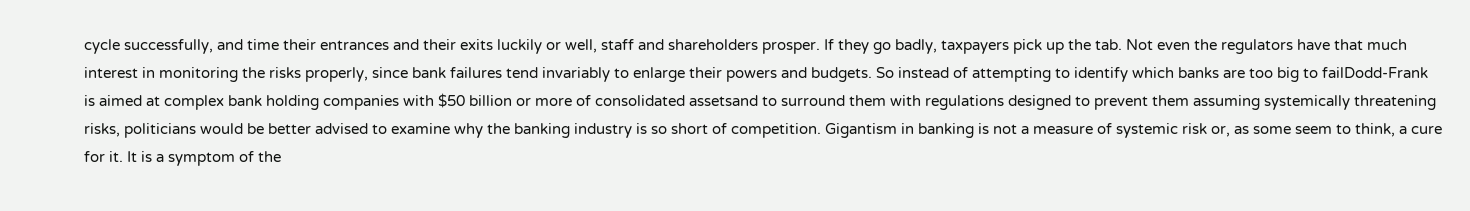cycle successfully, and time their entrances and their exits luckily or well, staff and shareholders prosper. If they go badly, taxpayers pick up the tab. Not even the regulators have that much interest in monitoring the risks properly, since bank failures tend invariably to enlarge their powers and budgets. So instead of attempting to identify which banks are too big to failDodd-Frank is aimed at complex bank holding companies with $50 billion or more of consolidated assetsand to surround them with regulations designed to prevent them assuming systemically threatening risks, politicians would be better advised to examine why the banking industry is so short of competition. Gigantism in banking is not a measure of systemic risk or, as some seem to think, a cure for it. It is a symptom of the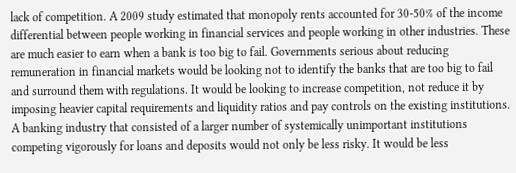lack of competition. A 2009 study estimated that monopoly rents accounted for 30-50% of the income differential between people working in financial services and people working in other industries. These are much easier to earn when a bank is too big to fail. Governments serious about reducing remuneration in financial markets would be looking not to identify the banks that are too big to fail and surround them with regulations. It would be looking to increase competition, not reduce it by imposing heavier capital requirements and liquidity ratios and pay controls on the existing institutions. A banking industry that consisted of a larger number of systemically unimportant institutions competing vigorously for loans and deposits would not only be less risky. It would be less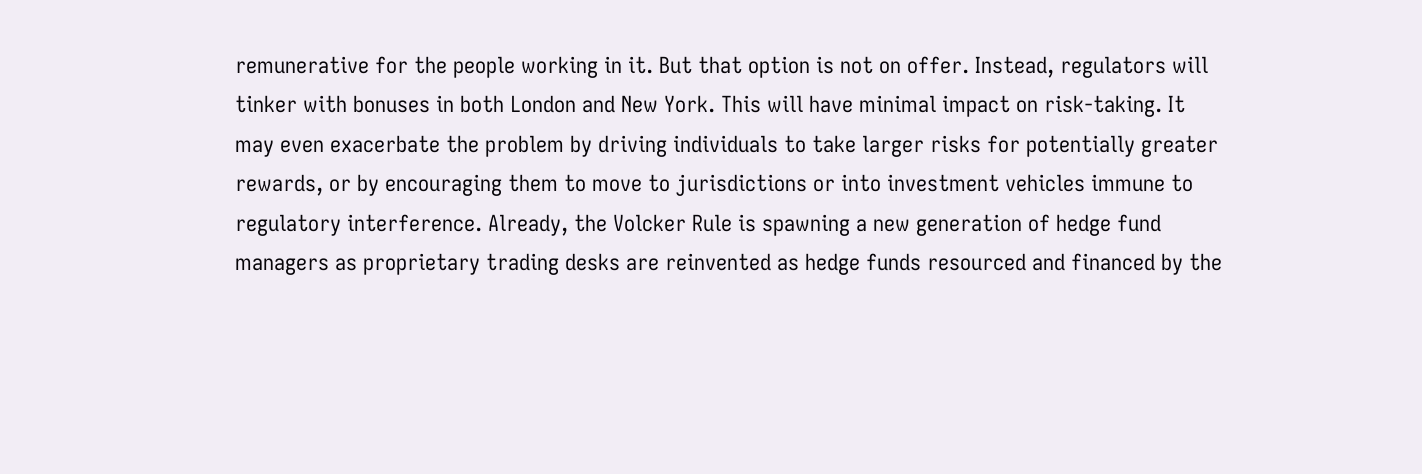remunerative for the people working in it. But that option is not on offer. Instead, regulators will tinker with bonuses in both London and New York. This will have minimal impact on risk-taking. It may even exacerbate the problem by driving individuals to take larger risks for potentially greater rewards, or by encouraging them to move to jurisdictions or into investment vehicles immune to regulatory interference. Already, the Volcker Rule is spawning a new generation of hedge fund managers as proprietary trading desks are reinvented as hedge funds resourced and financed by the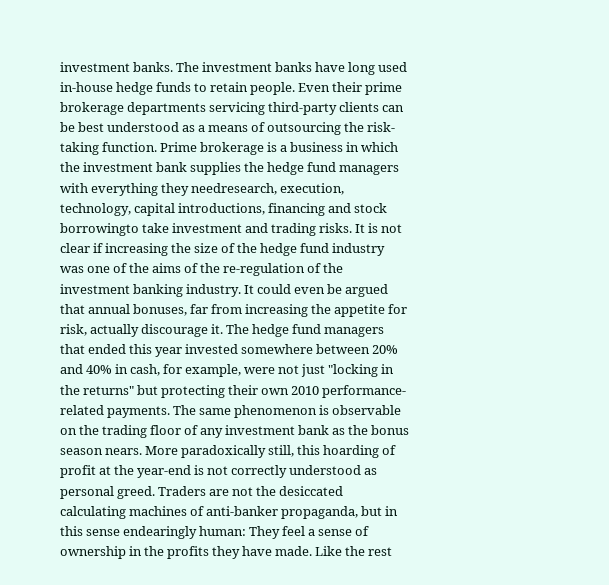investment banks. The investment banks have long used in-house hedge funds to retain people. Even their prime brokerage departments servicing third-party clients can be best understood as a means of outsourcing the risk-taking function. Prime brokerage is a business in which the investment bank supplies the hedge fund managers with everything they needresearch, execution, technology, capital introductions, financing and stock borrowingto take investment and trading risks. It is not clear if increasing the size of the hedge fund industry was one of the aims of the re-regulation of the investment banking industry. It could even be argued that annual bonuses, far from increasing the appetite for risk, actually discourage it. The hedge fund managers that ended this year invested somewhere between 20% and 40% in cash, for example, were not just "locking in the returns" but protecting their own 2010 performance-related payments. The same phenomenon is observable on the trading floor of any investment bank as the bonus season nears. More paradoxically still, this hoarding of profit at the year-end is not correctly understood as personal greed. Traders are not the desiccated calculating machines of anti-banker propaganda, but in this sense endearingly human: They feel a sense of ownership in the profits they have made. Like the rest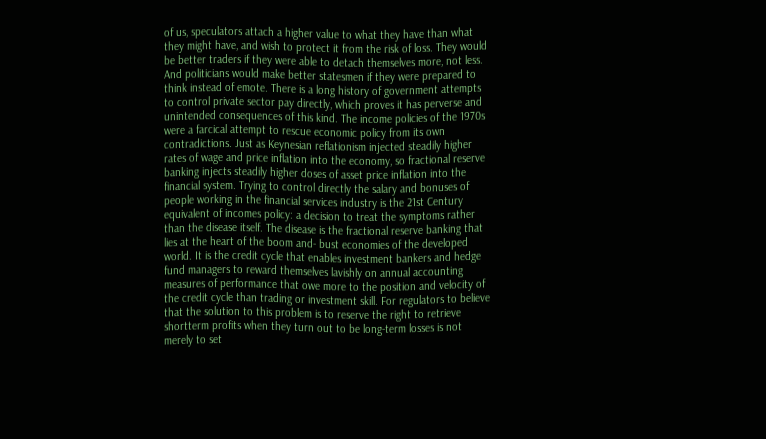of us, speculators attach a higher value to what they have than what they might have, and wish to protect it from the risk of loss. They would be better traders if they were able to detach themselves more, not less. And politicians would make better statesmen if they were prepared to think instead of emote. There is a long history of government attempts to control private sector pay directly, which proves it has perverse and unintended consequences of this kind. The income policies of the 1970s were a farcical attempt to rescue economic policy from its own contradictions. Just as Keynesian reflationism injected steadily higher rates of wage and price inflation into the economy, so fractional reserve banking injects steadily higher doses of asset price inflation into the financial system. Trying to control directly the salary and bonuses of people working in the financial services industry is the 21st Century equivalent of incomes policy: a decision to treat the symptoms rather than the disease itself. The disease is the fractional reserve banking that lies at the heart of the boom and- bust economies of the developed world. It is the credit cycle that enables investment bankers and hedge fund managers to reward themselves lavishly on annual accounting measures of performance that owe more to the position and velocity of the credit cycle than trading or investment skill. For regulators to believe that the solution to this problem is to reserve the right to retrieve shortterm profits when they turn out to be long-term losses is not merely to set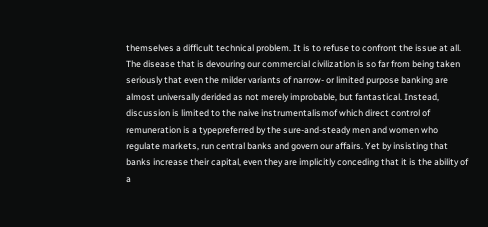themselves a difficult technical problem. It is to refuse to confront the issue at all. The disease that is devouring our commercial civilization is so far from being taken seriously that even the milder variants of narrow- or limited purpose banking are almost universally derided as not merely improbable, but fantastical. Instead, discussion is limited to the naive instrumentalismof which direct control of remuneration is a typepreferred by the sure-and-steady men and women who regulate markets, run central banks and govern our affairs. Yet by insisting that banks increase their capital, even they are implicitly conceding that it is the ability of a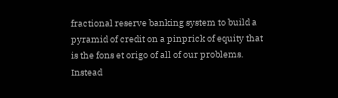fractional reserve banking system to build a pyramid of credit on a pinprick of equity that is the fons et origo of all of our problems. Instead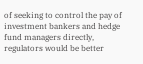of seeking to control the pay of investment bankers and hedge fund managers directly, regulators would be better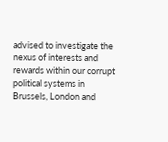advised to investigate the nexus of interests and rewards within our corrupt political systems in Brussels, London and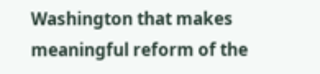Washington that makes meaningful reform of the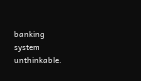banking system unthinkable.